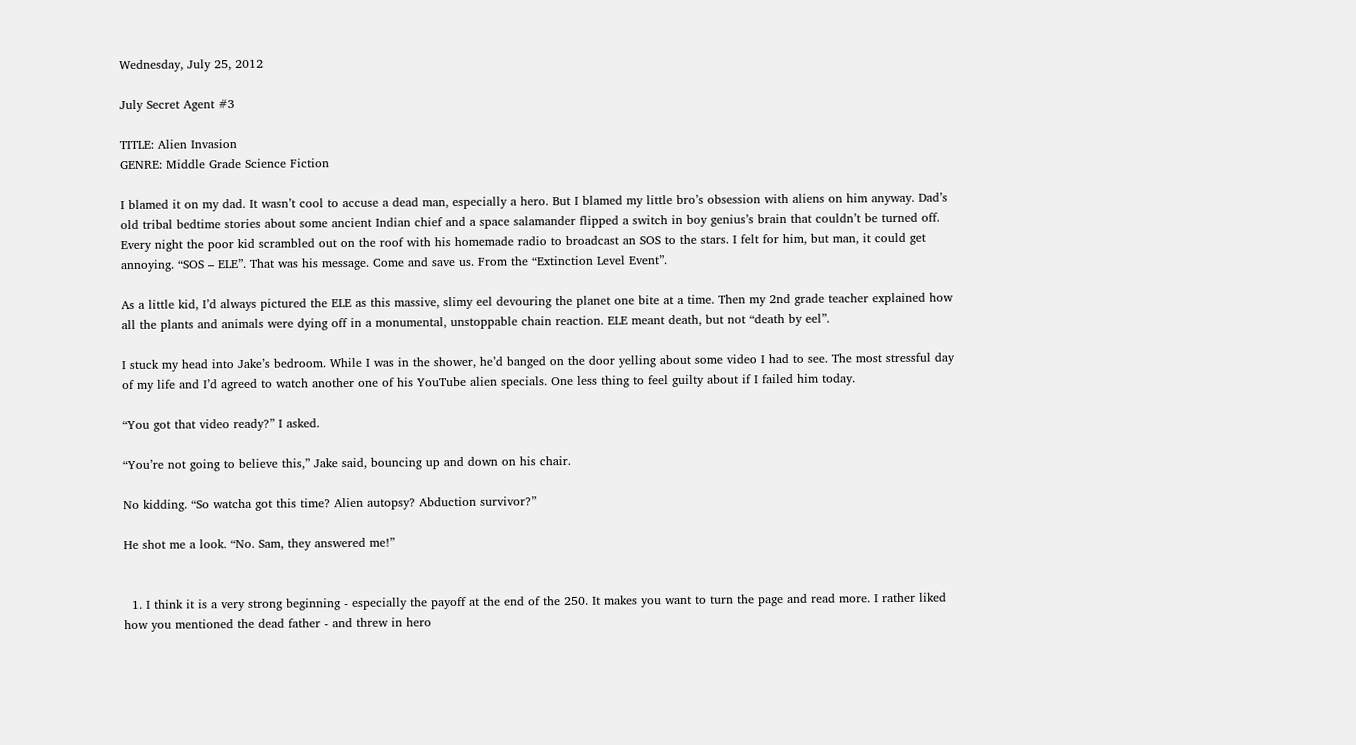Wednesday, July 25, 2012

July Secret Agent #3

TITLE: Alien Invasion
GENRE: Middle Grade Science Fiction

I blamed it on my dad. It wasn’t cool to accuse a dead man, especially a hero. But I blamed my little bro’s obsession with aliens on him anyway. Dad’s old tribal bedtime stories about some ancient Indian chief and a space salamander flipped a switch in boy genius’s brain that couldn’t be turned off.
Every night the poor kid scrambled out on the roof with his homemade radio to broadcast an SOS to the stars. I felt for him, but man, it could get annoying. “SOS – ELE”. That was his message. Come and save us. From the “Extinction Level Event”.

As a little kid, I’d always pictured the ELE as this massive, slimy eel devouring the planet one bite at a time. Then my 2nd grade teacher explained how all the plants and animals were dying off in a monumental, unstoppable chain reaction. ELE meant death, but not “death by eel”.

I stuck my head into Jake’s bedroom. While I was in the shower, he’d banged on the door yelling about some video I had to see. The most stressful day of my life and I’d agreed to watch another one of his YouTube alien specials. One less thing to feel guilty about if I failed him today.

“You got that video ready?” I asked.

“You’re not going to believe this,” Jake said, bouncing up and down on his chair.

No kidding. “So watcha got this time? Alien autopsy? Abduction survivor?”

He shot me a look. “No. Sam, they answered me!”


  1. I think it is a very strong beginning - especially the payoff at the end of the 250. It makes you want to turn the page and read more. I rather liked how you mentioned the dead father - and threw in hero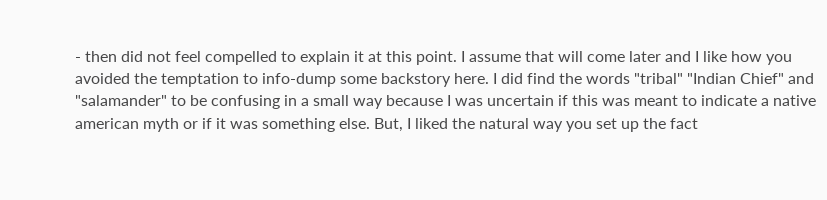- then did not feel compelled to explain it at this point. I assume that will come later and I like how you avoided the temptation to info-dump some backstory here. I did find the words "tribal" "Indian Chief" and "salamander" to be confusing in a small way because I was uncertain if this was meant to indicate a native american myth or if it was something else. But, I liked the natural way you set up the fact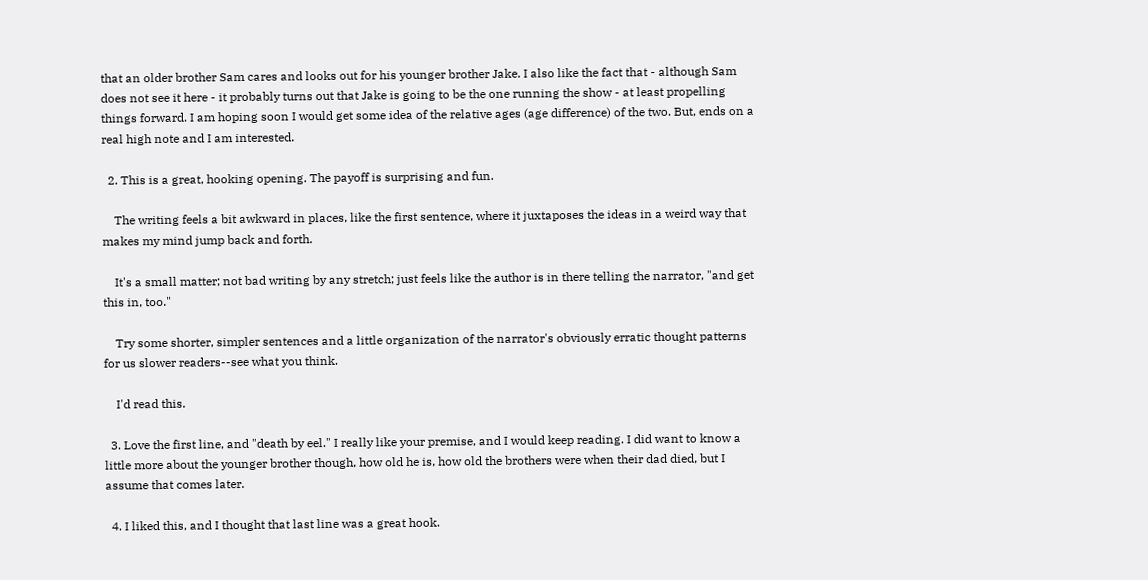that an older brother Sam cares and looks out for his younger brother Jake. I also like the fact that - although Sam does not see it here - it probably turns out that Jake is going to be the one running the show - at least propelling things forward. I am hoping soon I would get some idea of the relative ages (age difference) of the two. But, ends on a real high note and I am interested.

  2. This is a great, hooking opening. The payoff is surprising and fun.

    The writing feels a bit awkward in places, like the first sentence, where it juxtaposes the ideas in a weird way that makes my mind jump back and forth.

    It's a small matter; not bad writing by any stretch; just feels like the author is in there telling the narrator, "and get this in, too."

    Try some shorter, simpler sentences and a little organization of the narrator's obviously erratic thought patterns for us slower readers--see what you think.

    I'd read this.

  3. Love the first line, and "death by eel." I really like your premise, and I would keep reading. I did want to know a little more about the younger brother though, how old he is, how old the brothers were when their dad died, but I assume that comes later.

  4. I liked this, and I thought that last line was a great hook.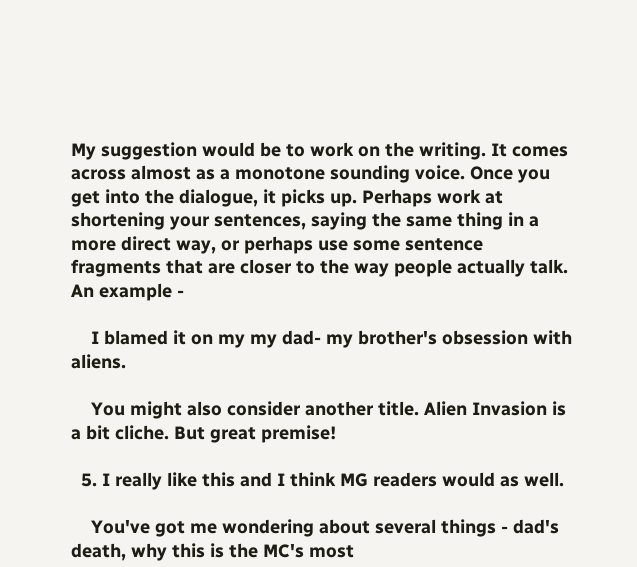My suggestion would be to work on the writing. It comes across almost as a monotone sounding voice. Once you get into the dialogue, it picks up. Perhaps work at shortening your sentences, saying the same thing in a more direct way, or perhaps use some sentence fragments that are closer to the way people actually talk. An example -

    I blamed it on my my dad- my brother's obsession with aliens.

    You might also consider another title. Alien Invasion is a bit cliche. But great premise!

  5. I really like this and I think MG readers would as well.

    You've got me wondering about several things - dad's death, why this is the MC's most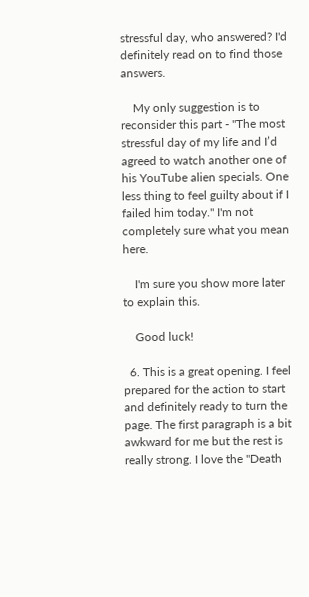stressful day, who answered? I'd definitely read on to find those answers.

    My only suggestion is to reconsider this part - "The most stressful day of my life and I’d agreed to watch another one of his YouTube alien specials. One less thing to feel guilty about if I failed him today." I'm not completely sure what you mean here.

    I'm sure you show more later to explain this.

    Good luck!

  6. This is a great opening. I feel prepared for the action to start and definitely ready to turn the page. The first paragraph is a bit awkward for me but the rest is really strong. I love the "Death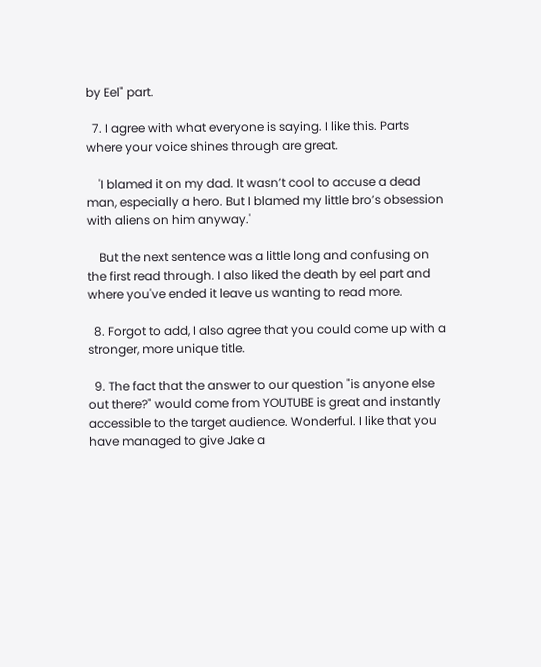by Eel" part.

  7. I agree with what everyone is saying. I like this. Parts where your voice shines through are great.

    'I blamed it on my dad. It wasn’t cool to accuse a dead man, especially a hero. But I blamed my little bro’s obsession with aliens on him anyway.'

    But the next sentence was a little long and confusing on the first read through. I also liked the death by eel part and where you've ended it leave us wanting to read more.

  8. Forgot to add, I also agree that you could come up with a stronger, more unique title.

  9. The fact that the answer to our question "is anyone else out there?" would come from YOUTUBE is great and instantly accessible to the target audience. Wonderful. I like that you have managed to give Jake a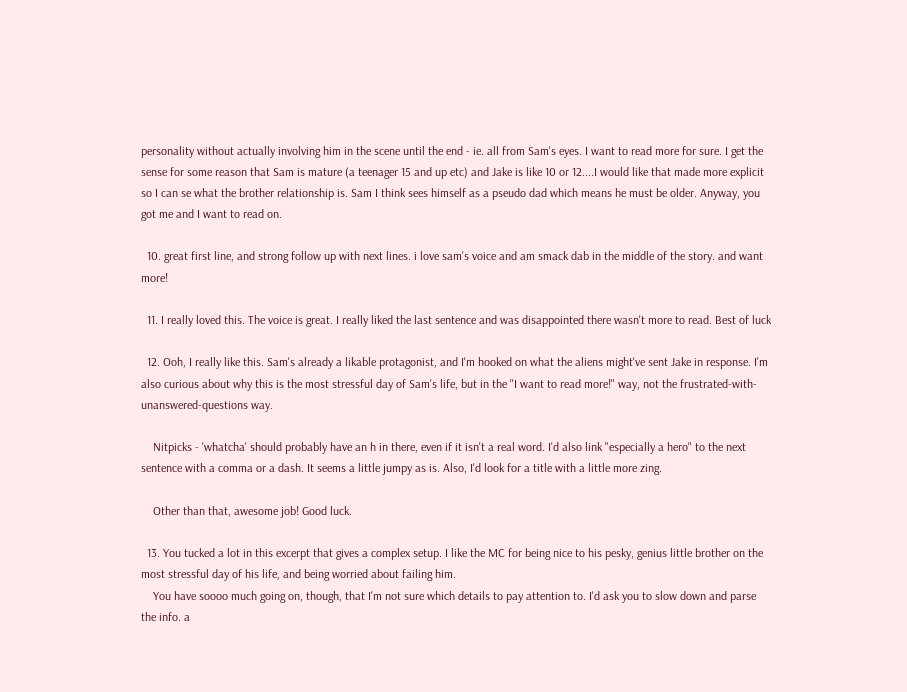personality without actually involving him in the scene until the end - ie. all from Sam's eyes. I want to read more for sure. I get the sense for some reason that Sam is mature (a teenager 15 and up etc) and Jake is like 10 or 12....I would like that made more explicit so I can se what the brother relationship is. Sam I think sees himself as a pseudo dad which means he must be older. Anyway, you got me and I want to read on.

  10. great first line, and strong follow up with next lines. i love sam's voice and am smack dab in the middle of the story. and want more!

  11. I really loved this. The voice is great. I really liked the last sentence and was disappointed there wasn't more to read. Best of luck

  12. Ooh, I really like this. Sam's already a likable protagonist, and I'm hooked on what the aliens might've sent Jake in response. I'm also curious about why this is the most stressful day of Sam's life, but in the "I want to read more!" way, not the frustrated-with-unanswered-questions way.

    Nitpicks - 'whatcha' should probably have an h in there, even if it isn't a real word. I'd also link "especially a hero" to the next sentence with a comma or a dash. It seems a little jumpy as is. Also, I'd look for a title with a little more zing.

    Other than that, awesome job! Good luck.

  13. You tucked a lot in this excerpt that gives a complex setup. I like the MC for being nice to his pesky, genius little brother on the most stressful day of his life, and being worried about failing him.
    You have soooo much going on, though, that I'm not sure which details to pay attention to. I'd ask you to slow down and parse the info. a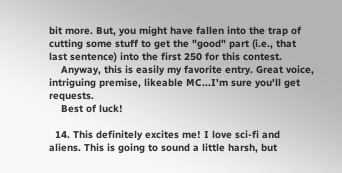bit more. But, you might have fallen into the trap of cutting some stuff to get the "good" part (i.e., that last sentence) into the first 250 for this contest.
    Anyway, this is easily my favorite entry. Great voice, intriguing premise, likeable MC...I'm sure you'll get requests.
    Best of luck!

  14. This definitely excites me! I love sci-fi and aliens. This is going to sound a little harsh, but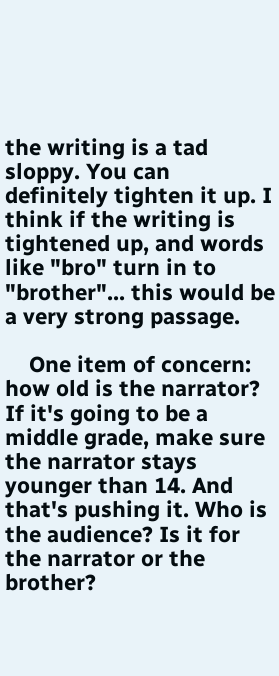the writing is a tad sloppy. You can definitely tighten it up. I think if the writing is tightened up, and words like "bro" turn in to "brother"... this would be a very strong passage.

    One item of concern: how old is the narrator? If it's going to be a middle grade, make sure the narrator stays younger than 14. And that's pushing it. Who is the audience? Is it for the narrator or the brother?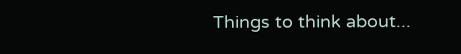Things to think about...